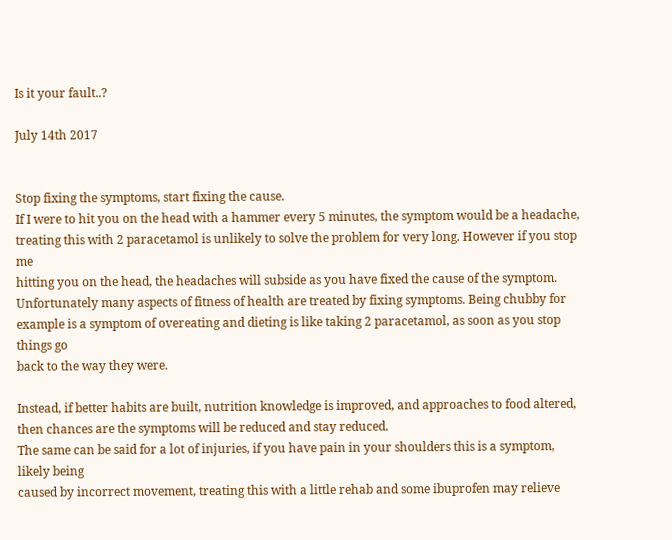Is it your fault..?

July 14th 2017


Stop fixing the symptoms, start fixing the cause.
If I were to hit you on the head with a hammer every 5 minutes, the symptom would be a headache,
treating this with 2 paracetamol is unlikely to solve the problem for very long. However if you stop me
hitting you on the head, the headaches will subside as you have fixed the cause of the symptom.
Unfortunately many aspects of fitness of health are treated by fixing symptoms. Being chubby for
example is a symptom of overeating and dieting is like taking 2 paracetamol, as soon as you stop things go
back to the way they were.

Instead, if better habits are built, nutrition knowledge is improved, and approaches to food altered, then chances are the symptoms will be reduced and stay reduced.
The same can be said for a lot of injuries, if you have pain in your shoulders this is a symptom, likely being
caused by incorrect movement, treating this with a little rehab and some ibuprofen may relieve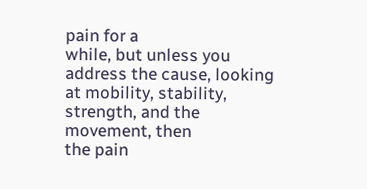pain for a
while, but unless you address the cause, looking at mobility, stability, strength, and the movement, then
the pain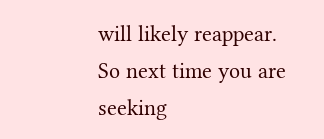will likely reappear.
So next time you are seeking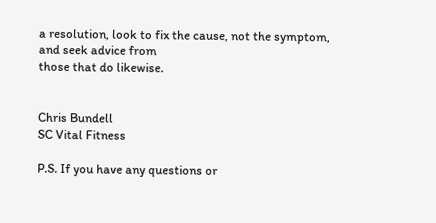a resolution, look to fix the cause, not the symptom, and seek advice from
those that do likewise.


Chris Bundell
SC Vital Fitness

P.S. If you have any questions or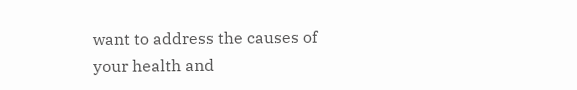want to address the causes of your health and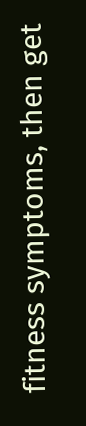fitness symptoms, then get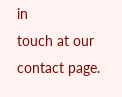in
touch at our contact page.